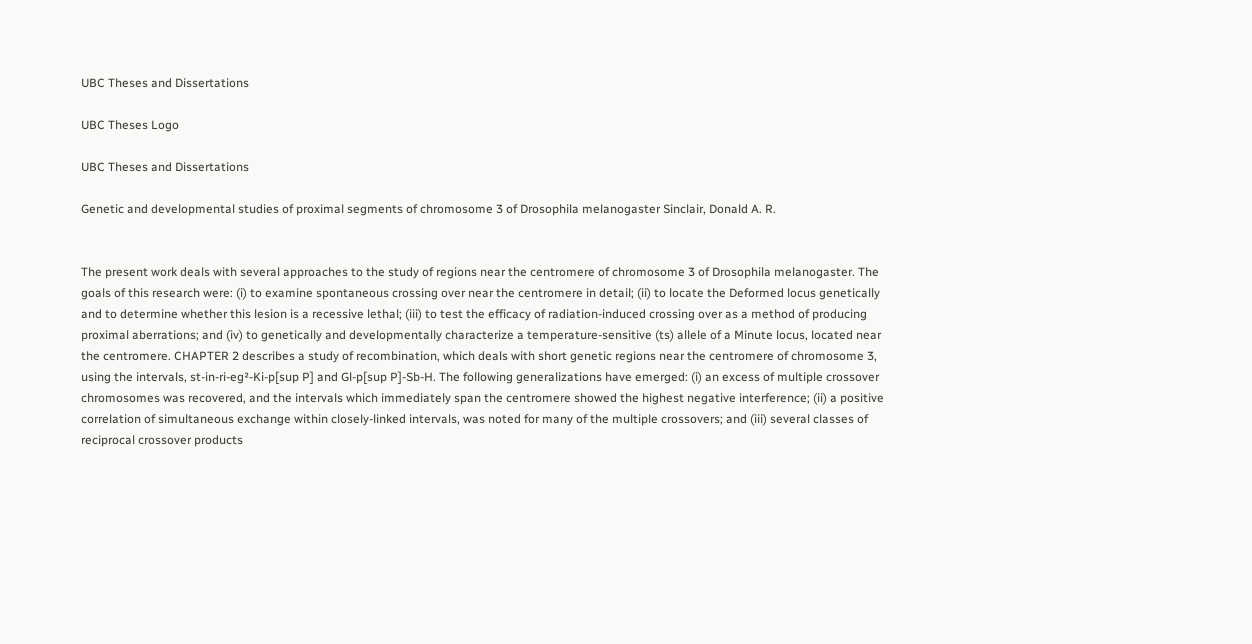UBC Theses and Dissertations

UBC Theses Logo

UBC Theses and Dissertations

Genetic and developmental studies of proximal segments of chromosome 3 of Drosophila melanogaster Sinclair, Donald A. R.


The present work deals with several approaches to the study of regions near the centromere of chromosome 3 of Drosophila melanogaster. The goals of this research were: (i) to examine spontaneous crossing over near the centromere in detail; (ii) to locate the Deformed locus genetically and to determine whether this lesion is a recessive lethal; (iii) to test the efficacy of radiation-induced crossing over as a method of producing proximal aberrations; and (iv) to genetically and developmentally characterize a temperature-sensitive (ts) allele of a Minute locus, located near the centromere. CHAPTER 2 describes a study of recombination, which deals with short genetic regions near the centromere of chromosome 3, using the intervals, st-in-ri-eg²-Ki-p[sup P] and Gl-p[sup P]-Sb-H. The following generalizations have emerged: (i) an excess of multiple crossover chromosomes was recovered, and the intervals which immediately span the centromere showed the highest negative interference; (ii) a positive correlation of simultaneous exchange within closely-linked intervals, was noted for many of the multiple crossovers; and (iii) several classes of reciprocal crossover products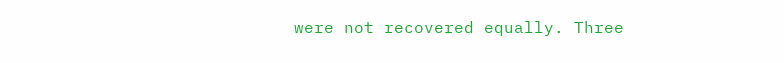were not recovered equally. Three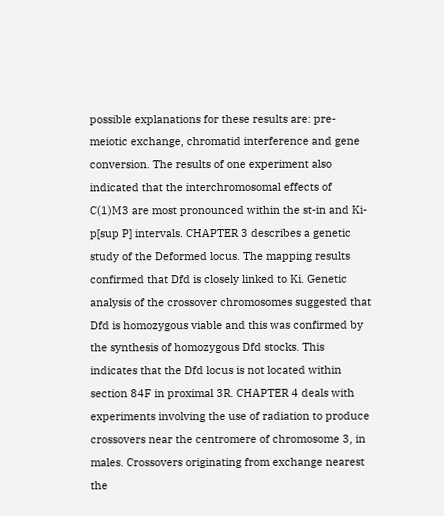possible explanations for these results are: pre-meiotic exchange, chromatid interference and gene conversion. The results of one experiment also indicated that the interchromosomal effects of C(1)M3 are most pronounced within the st-in and Ki-p[sup P] intervals. CHAPTER 3 describes a genetic study of the Deformed locus. The mapping results confirmed that Dfd is closely linked to Ki. Genetic analysis of the crossover chromosomes suggested that Dfd is homozygous viable and this was confirmed by the synthesis of homozygous Dfd stocks. This indicates that the Dfd locus is not located within section 84F in proximal 3R. CHAPTER 4 deals with experiments involving the use of radiation to produce crossovers near the centromere of chromosome 3, in males. Crossovers originating from exchange nearest the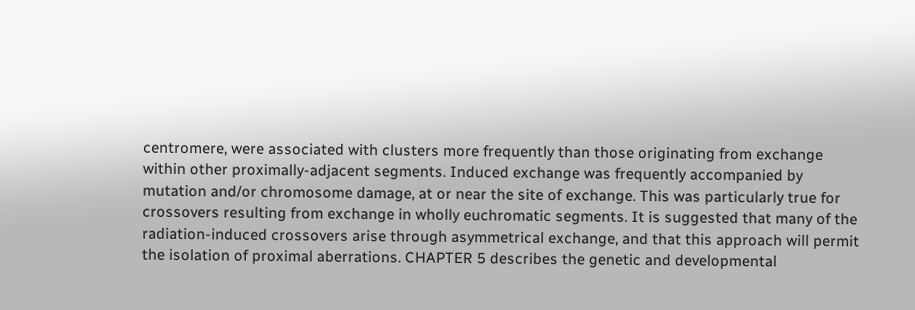centromere, were associated with clusters more frequently than those originating from exchange within other proximally-adjacent segments. Induced exchange was frequently accompanied by mutation and/or chromosome damage, at or near the site of exchange. This was particularly true for crossovers resulting from exchange in wholly euchromatic segments. It is suggested that many of the radiation-induced crossovers arise through asymmetrical exchange, and that this approach will permit the isolation of proximal aberrations. CHAPTER 5 describes the genetic and developmental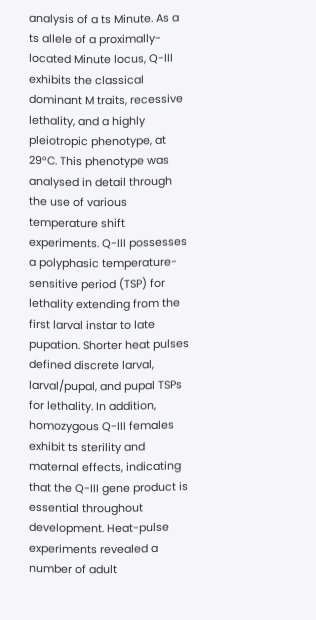analysis of a ts Minute. As a ts allele of a proximally-located Minute locus, Q-III exhibits the classical dominant M traits, recessive lethality, and a highly pleiotropic phenotype, at 29°C. This phenotype was analysed in detail through the use of various temperature shift experiments. Q-III possesses a polyphasic temperature-sensitive period (TSP) for lethality extending from the first larval instar to late pupation. Shorter heat pulses defined discrete larval, larval/pupal, and pupal TSPs for lethality. In addition, homozygous Q-III females exhibit ts sterility and maternal effects, indicating that the Q-III gene product is essential throughout development. Heat-pulse experiments revealed a number of adult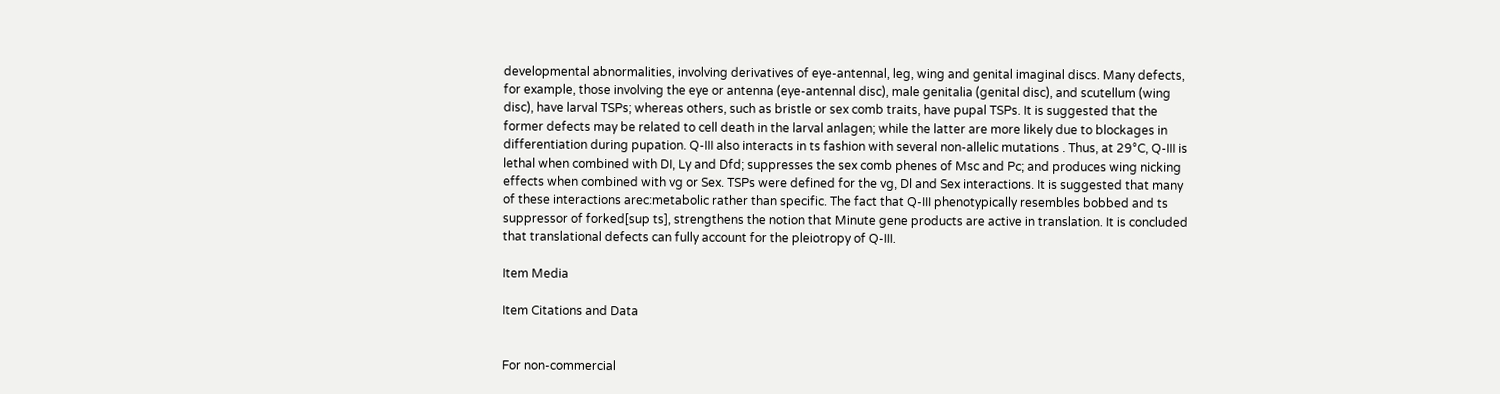developmental abnormalities, involving derivatives of eye-antennal, leg, wing and genital imaginal discs. Many defects, for example, those involving the eye or antenna (eye-antennal disc), male genitalia (genital disc), and scutellum (wing disc), have larval TSPs; whereas others, such as bristle or sex comb traits, have pupal TSPs. It is suggested that the former defects may be related to cell death in the larval anlagen; while the latter are more likely due to blockages in differentiation during pupation. Q-III also interacts in ts fashion with several non-allelic mutations . Thus, at 29°C, Q-III is lethal when combined with DI, Ly and Dfd; suppresses the sex comb phenes of Msc and Pc; and produces wing nicking effects when combined with vg or Sex. TSPs were defined for the vg, Dl and Sex interactions. It is suggested that many of these interactions arec:metabolic rather than specific. The fact that Q-III phenotypically resembles bobbed and ts suppressor of forked[sup ts], strengthens the notion that Minute gene products are active in translation. It is concluded that translational defects can fully account for the pleiotropy of Q-III.

Item Media

Item Citations and Data


For non-commercial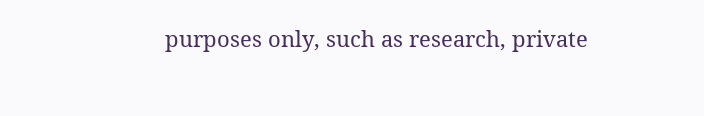purposes only, such as research, private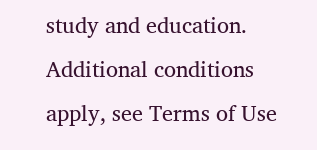study and education. Additional conditions apply, see Terms of Use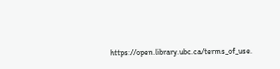https://open.library.ubc.ca/terms_of_use.